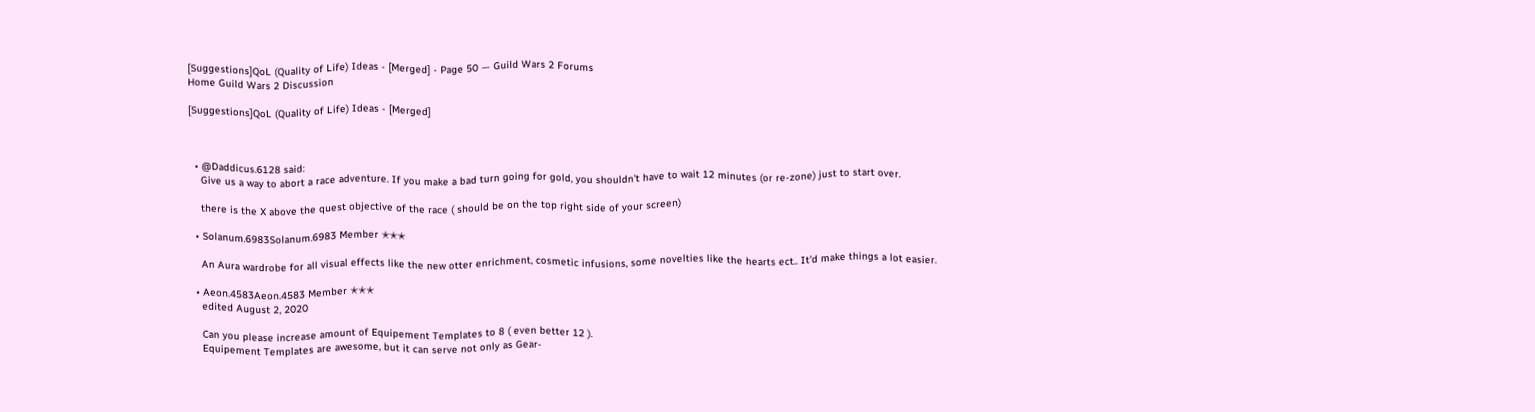[Suggestions]QoL (Quality of Life) Ideas - [Merged] - Page 50 — Guild Wars 2 Forums
Home Guild Wars 2 Discussion

[Suggestions]QoL (Quality of Life) Ideas - [Merged]



  • @Daddicus.6128 said:
    Give us a way to abort a race adventure. If you make a bad turn going for gold, you shouldn't have to wait 12 minutes (or re-zone) just to start over.

    there is the X above the quest objective of the race ( should be on the top right side of your screen)

  • Solanum.6983Solanum.6983 Member ✭✭✭

    An Aura wardrobe for all visual effects like the new otter enrichment, cosmetic infusions, some novelties like the hearts ect.. It'd make things a lot easier.

  • Aeon.4583Aeon.4583 Member ✭✭✭
    edited August 2, 2020

    Can you please increase amount of Equipement Templates to 8 ( even better 12 ).
    Equipement Templates are awesome, but it can serve not only as Gear-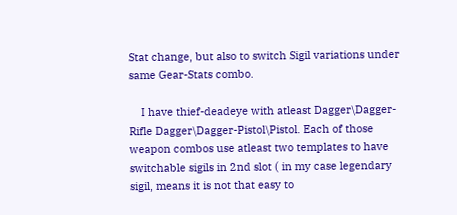Stat change, but also to switch Sigil variations under same Gear-Stats combo.

    I have thief-deadeye with atleast Dagger\Dagger-Rifle Dagger\Dagger-Pistol\Pistol. Each of those weapon combos use atleast two templates to have switchable sigils in 2nd slot ( in my case legendary sigil, means it is not that easy to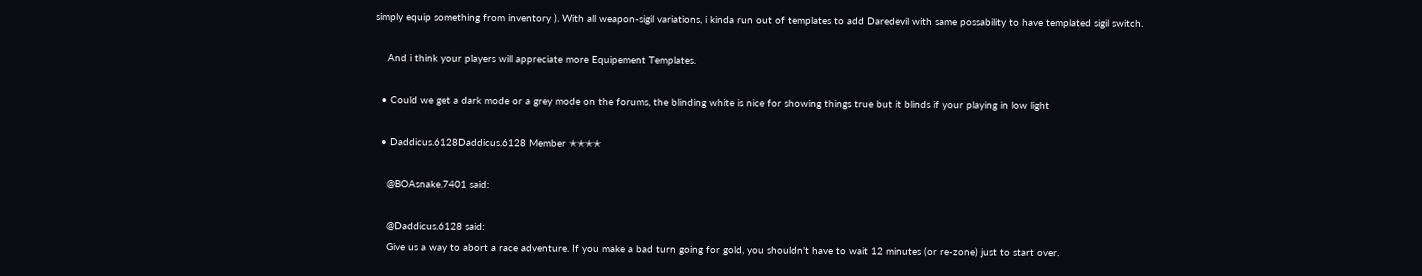simply equip something from inventory ). With all weapon-sigil variations, i kinda run out of templates to add Daredevil with same possability to have templated sigil switch.

    And i think your players will appreciate more Equipement Templates.

  • Could we get a dark mode or a grey mode on the forums, the blinding white is nice for showing things true but it blinds if your playing in low light

  • Daddicus.6128Daddicus.6128 Member ✭✭✭✭

    @BOAsnake.7401 said:

    @Daddicus.6128 said:
    Give us a way to abort a race adventure. If you make a bad turn going for gold, you shouldn't have to wait 12 minutes (or re-zone) just to start over.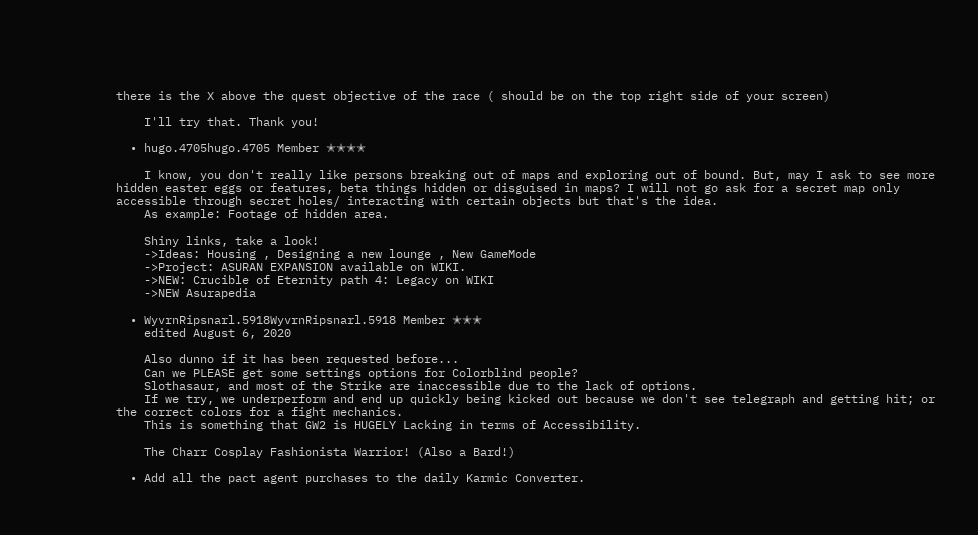there is the X above the quest objective of the race ( should be on the top right side of your screen)

    I'll try that. Thank you!

  • hugo.4705hugo.4705 Member ✭✭✭✭

    I know, you don't really like persons breaking out of maps and exploring out of bound. But, may I ask to see more hidden easter eggs or features, beta things hidden or disguised in maps? I will not go ask for a secret map only accessible through secret holes/ interacting with certain objects but that's the idea.
    As example: Footage of hidden area.

    Shiny links, take a look!
    ->Ideas: Housing , Designing a new lounge , New GameMode
    ->Project: ASURAN EXPANSION available on WIKI.
    ->NEW: Crucible of Eternity path 4: Legacy on WIKI
    ->NEW Asurapedia

  • WyvrnRipsnarl.5918WyvrnRipsnarl.5918 Member ✭✭✭
    edited August 6, 2020

    Also dunno if it has been requested before...
    Can we PLEASE get some settings options for Colorblind people?
    Slothasaur, and most of the Strike are inaccessible due to the lack of options.
    If we try, we underperform and end up quickly being kicked out because we don't see telegraph and getting hit; or the correct colors for a fight mechanics.
    This is something that GW2 is HUGELY Lacking in terms of Accessibility.

    The Charr Cosplay Fashionista Warrior! (Also a Bard!)

  • Add all the pact agent purchases to the daily Karmic Converter.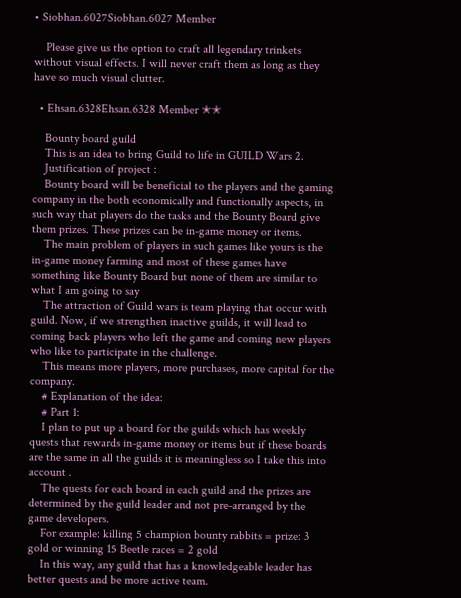• Siobhan.6027Siobhan.6027 Member

    Please give us the option to craft all legendary trinkets without visual effects. I will never craft them as long as they have so much visual clutter.

  • Ehsan.6328Ehsan.6328 Member ✭✭

    Bounty board guild
    This is an idea to bring Guild to life in GUILD Wars 2.
    Justification of project :
    Bounty board will be beneficial to the players and the gaming company in the both economically and functionally aspects, in such way that players do the tasks and the Bounty Board give them prizes. These prizes can be in-game money or items.
    The main problem of players in such games like yours is the in-game money farming and most of these games have something like Bounty Board but none of them are similar to what I am going to say
    The attraction of Guild wars is team playing that occur with guild. Now, if we strengthen inactive guilds, it will lead to coming back players who left the game and coming new players who like to participate in the challenge.
    This means more players, more purchases, more capital for the company.
    # Explanation of the idea:
    # Part 1:
    I plan to put up a board for the guilds which has weekly quests that rewards in-game money or items but if these boards are the same in all the guilds it is meaningless so I take this into account .
    The quests for each board in each guild and the prizes are determined by the guild leader and not pre-arranged by the game developers.
    For example: killing 5 champion bounty rabbits = prize: 3 gold or winning 15 Beetle races = 2 gold
    In this way, any guild that has a knowledgeable leader has better quests and be more active team.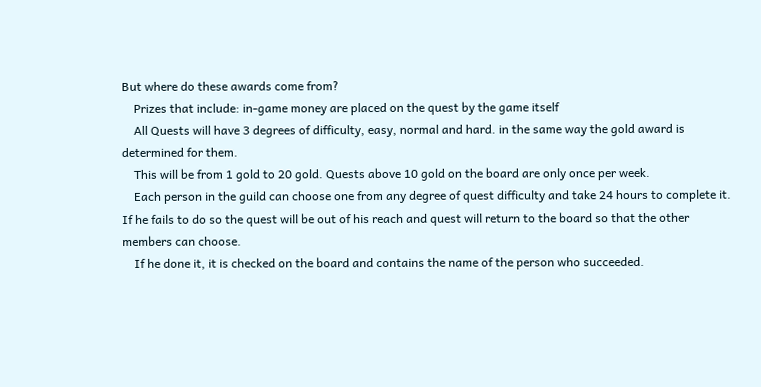But where do these awards come from?
    Prizes that include: in-game money are placed on the quest by the game itself
    All Quests will have 3 degrees of difficulty, easy, normal and hard. in the same way the gold award is determined for them.
    This will be from 1 gold to 20 gold. Quests above 10 gold on the board are only once per week.
    Each person in the guild can choose one from any degree of quest difficulty and take 24 hours to complete it. If he fails to do so the quest will be out of his reach and quest will return to the board so that the other members can choose.
    If he done it, it is checked on the board and contains the name of the person who succeeded.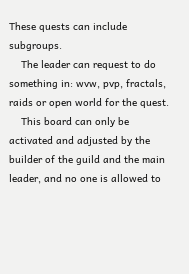These quests can include subgroups.
    The leader can request to do something in: wvw, pvp, fractals, raids or open world for the quest.
    This board can only be activated and adjusted by the builder of the guild and the main leader, and no one is allowed to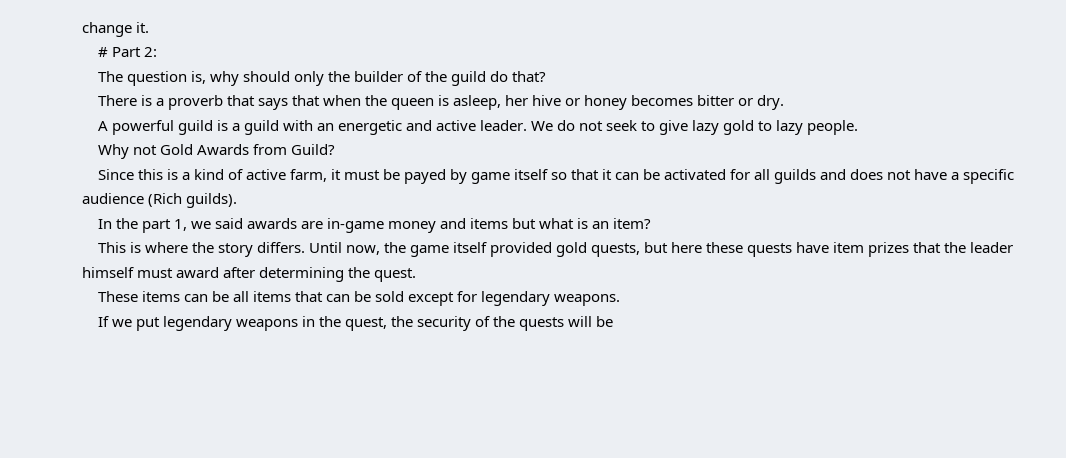change it.
    # Part 2:
    The question is, why should only the builder of the guild do that?
    There is a proverb that says that when the queen is asleep, her hive or honey becomes bitter or dry.
    A powerful guild is a guild with an energetic and active leader. We do not seek to give lazy gold to lazy people.
    Why not Gold Awards from Guild?
    Since this is a kind of active farm, it must be payed by game itself so that it can be activated for all guilds and does not have a specific audience (Rich guilds).
    In the part 1, we said awards are in-game money and items but what is an item?
    This is where the story differs. Until now, the game itself provided gold quests, but here these quests have item prizes that the leader himself must award after determining the quest.
    These items can be all items that can be sold except for legendary weapons.
    If we put legendary weapons in the quest, the security of the quests will be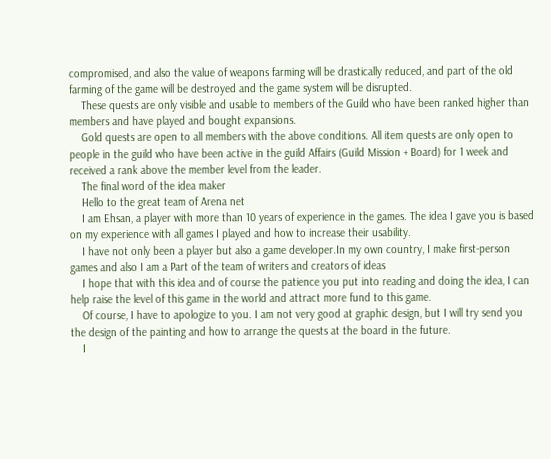compromised, and also the value of weapons farming will be drastically reduced, and part of the old farming of the game will be destroyed and the game system will be disrupted.
    These quests are only visible and usable to members of the Guild who have been ranked higher than members and have played and bought expansions.
    Gold quests are open to all members with the above conditions. All item quests are only open to people in the guild who have been active in the guild Affairs (Guild Mission + Board) for 1 week and received a rank above the member level from the leader.
    The final word of the idea maker
    Hello to the great team of Arena net
    I am Ehsan, a player with more than 10 years of experience in the games. The idea I gave you is based on my experience with all games I played and how to increase their usability.
    I have not only been a player but also a game developer.In my own country, I make first-person games and also I am a Part of the team of writers and creators of ideas
    I hope that with this idea and of course the patience you put into reading and doing the idea, I can help raise the level of this game in the world and attract more fund to this game.
    Of course, I have to apologize to you. I am not very good at graphic design, but I will try send you the design of the painting and how to arrange the quests at the board in the future.
    I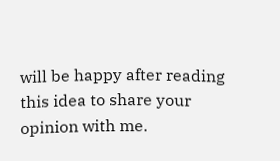will be happy after reading this idea to share your opinion with me.